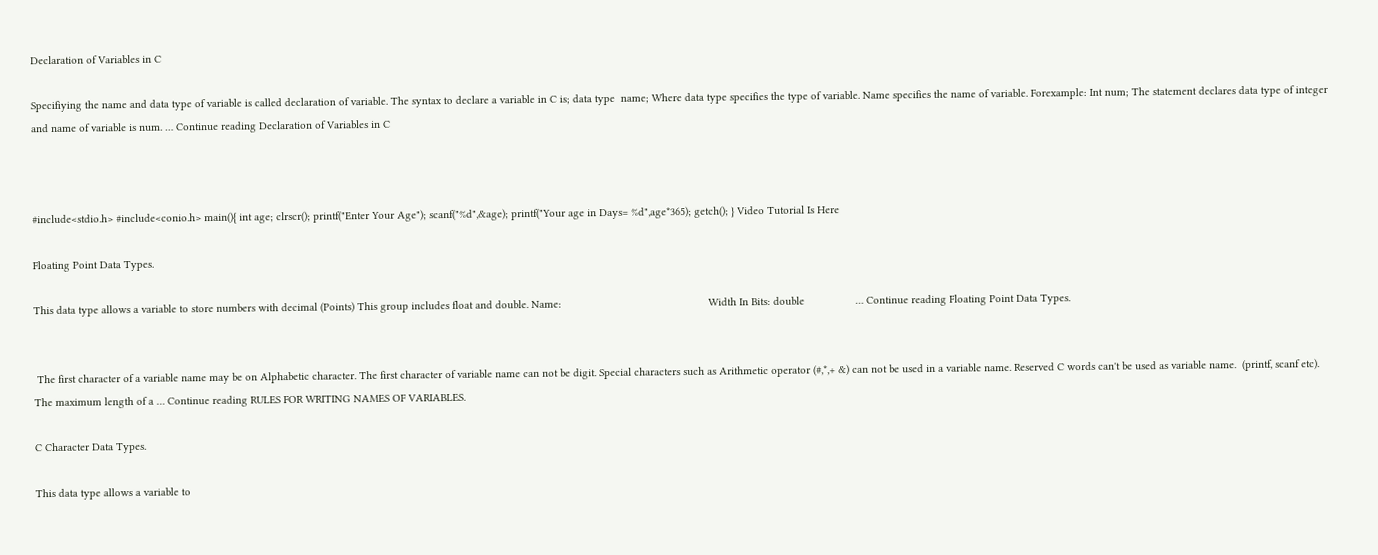Declaration of Variables in C

Specifiying the name and data type of variable is called declaration of variable. The syntax to declare a variable in C is; data type  name; Where data type specifies the type of variable. Name specifies the name of variable. Forexample: Int num; The statement declares data type of integer and name of variable is num. … Continue reading Declaration of Variables in C



#include<stdio.h> #include<conio.h> main(){ int age; clrscr(); printf("Enter Your Age"); scanf("%d",&age); printf("Your age in Days= %d",age*365); getch(); } Video Tutorial Is Here

Floating Point Data Types.

This data type allows a variable to store numbers with decimal (Points) This group includes float and double. Name:                                                 Width In Bits: double                 … Continue reading Floating Point Data Types.


 The first character of a variable name may be on Alphabetic character. The first character of variable name can not be digit. Special characters such as Arithmetic operator (#,*,+ &) can not be used in a variable name. Reserved C words can't be used as variable name.  (printf, scanf etc). The maximum length of a … Continue reading RULES FOR WRITING NAMES OF VARIABLES.

C Character Data Types.

This data type allows a variable to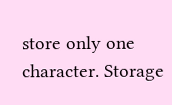store only one character. Storage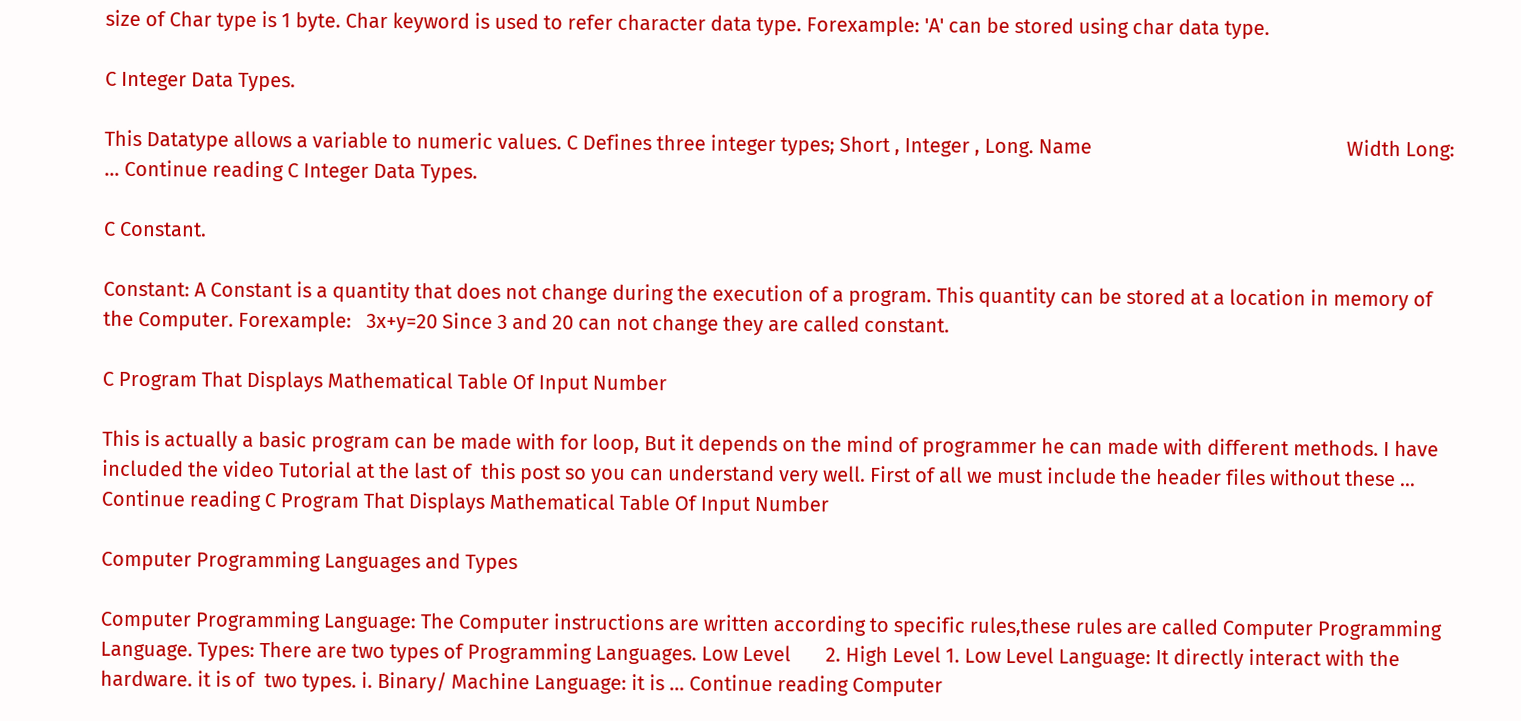size of Char type is 1 byte. Char keyword is used to refer character data type. Forexample: 'A' can be stored using char data type.

C Integer Data Types.

This Datatype allows a variable to numeric values. C Defines three integer types; Short , Integer , Long. Name                                                   Width Long:                   … Continue reading C Integer Data Types.

C Constant.

Constant: A Constant is a quantity that does not change during the execution of a program. This quantity can be stored at a location in memory of the Computer. Forexample:   3x+y=20 Since 3 and 20 can not change they are called constant.

C Program That Displays Mathematical Table Of Input Number

This is actually a basic program can be made with for loop, But it depends on the mind of programmer he can made with different methods. I have included the video Tutorial at the last of  this post so you can understand very well. First of all we must include the header files without these … Continue reading C Program That Displays Mathematical Table Of Input Number

Computer Programming Languages and Types

Computer Programming Language: The Computer instructions are written according to specific rules,these rules are called Computer Programming Language. Types: There are two types of Programming Languages. Low Level       2. High Level 1. Low Level Language: It directly interact with the hardware. it is of  two types. i. Binary/ Machine Language: it is … Continue reading Computer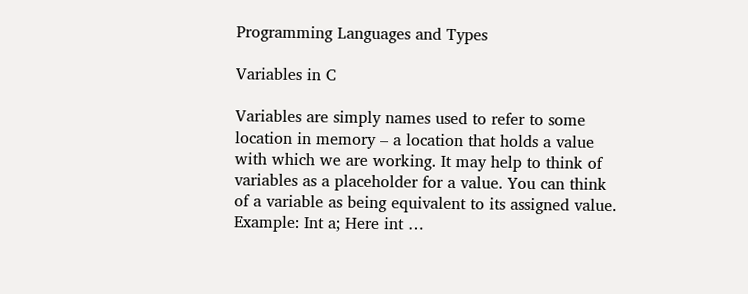Programming Languages and Types

Variables in C

Variables are simply names used to refer to some location in memory – a location that holds a value with which we are working. It may help to think of variables as a placeholder for a value. You can think of a variable as being equivalent to its assigned value. Example: Int a; Here int …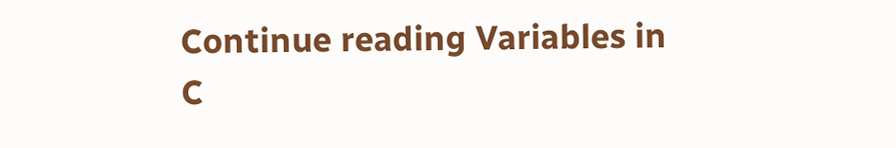Continue reading Variables in C